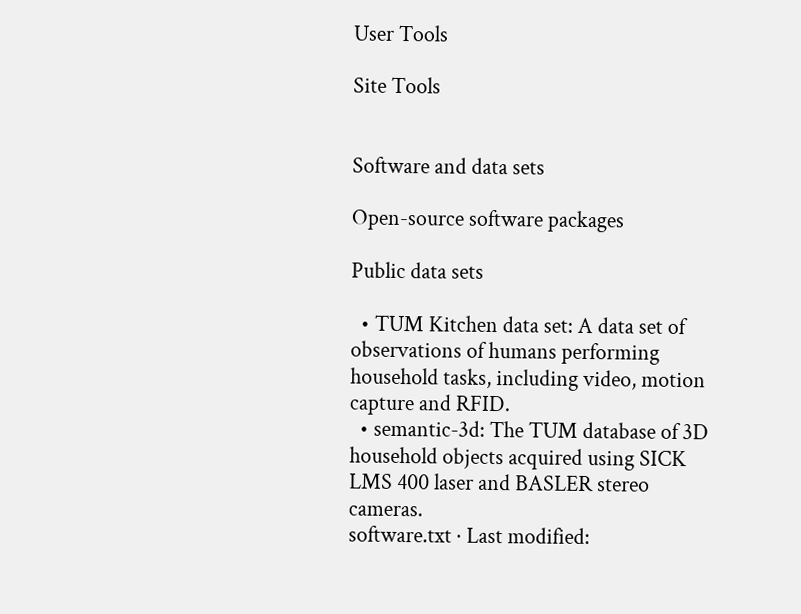User Tools

Site Tools


Software and data sets

Open-source software packages

Public data sets

  • TUM Kitchen data set: A data set of observations of humans performing household tasks, including video, motion capture and RFID.
  • semantic-3d: The TUM database of 3D household objects acquired using SICK LMS 400 laser and BASLER stereo cameras.
software.txt · Last modified: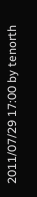2011/07/29 17:00 by tenorth